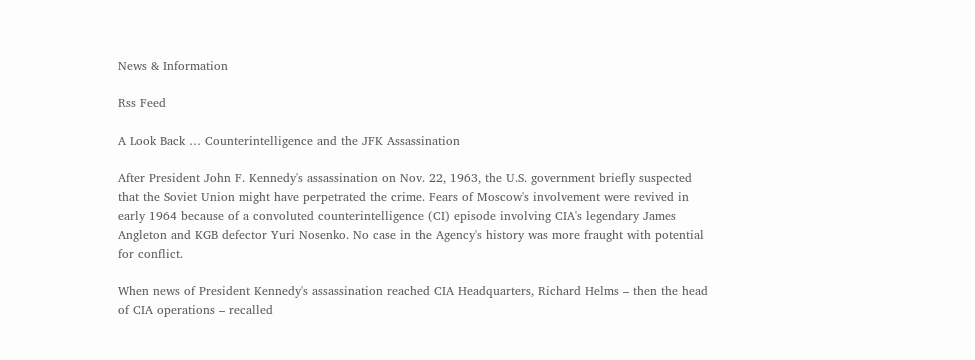News & Information

Rss Feed

A Look Back … Counterintelligence and the JFK Assassination

After President John F. Kennedy's assassination on Nov. 22, 1963, the U.S. government briefly suspected that the Soviet Union might have perpetrated the crime. Fears of Moscow's involvement were revived in early 1964 because of a convoluted counterintelligence (CI) episode involving CIA's legendary James Angleton and KGB defector Yuri Nosenko. No case in the Agency's history was more fraught with potential for conflict.

When news of President Kennedy's assassination reached CIA Headquarters, Richard Helms – then the head of CIA operations – recalled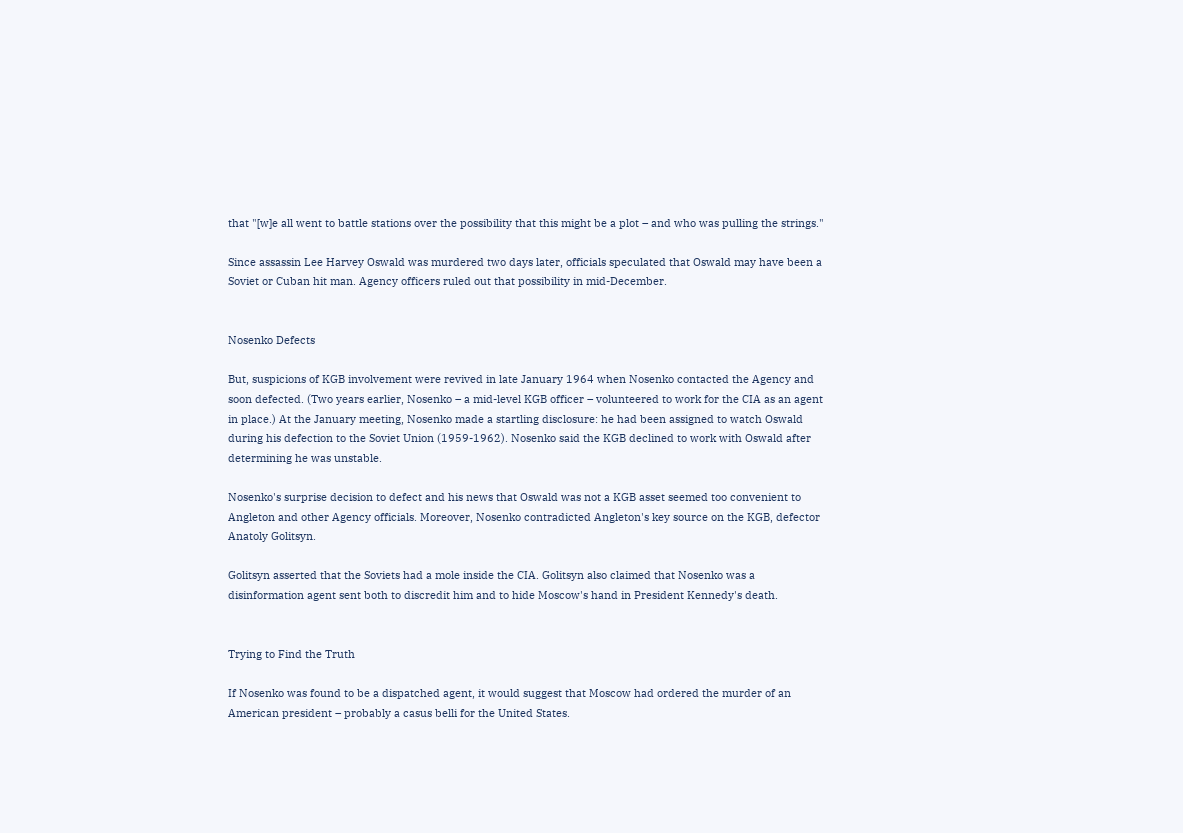that "[w]e all went to battle stations over the possibility that this might be a plot – and who was pulling the strings."

Since assassin Lee Harvey Oswald was murdered two days later, officials speculated that Oswald may have been a Soviet or Cuban hit man. Agency officers ruled out that possibility in mid-December.


Nosenko Defects

But, suspicions of KGB involvement were revived in late January 1964 when Nosenko contacted the Agency and soon defected. (Two years earlier, Nosenko – a mid-level KGB officer – volunteered to work for the CIA as an agent in place.) At the January meeting, Nosenko made a startling disclosure: he had been assigned to watch Oswald during his defection to the Soviet Union (1959-1962). Nosenko said the KGB declined to work with Oswald after determining he was unstable.

Nosenko's surprise decision to defect and his news that Oswald was not a KGB asset seemed too convenient to Angleton and other Agency officials. Moreover, Nosenko contradicted Angleton's key source on the KGB, defector Anatoly Golitsyn.

Golitsyn asserted that the Soviets had a mole inside the CIA. Golitsyn also claimed that Nosenko was a disinformation agent sent both to discredit him and to hide Moscow's hand in President Kennedy's death.


Trying to Find the Truth

If Nosenko was found to be a dispatched agent, it would suggest that Moscow had ordered the murder of an American president – probably a casus belli for the United States.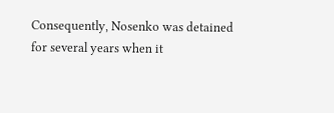Consequently, Nosenko was detained for several years when it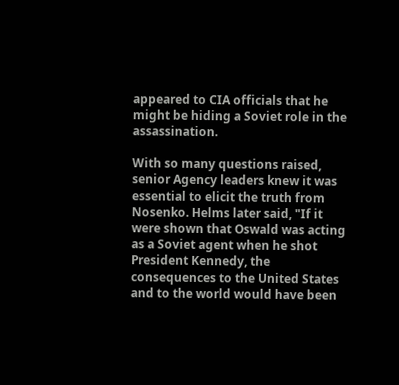appeared to CIA officials that he might be hiding a Soviet role in the assassination.

With so many questions raised, senior Agency leaders knew it was essential to elicit the truth from Nosenko. Helms later said, "If it were shown that Oswald was acting as a Soviet agent when he shot President Kennedy, the consequences to the United States and to the world would have been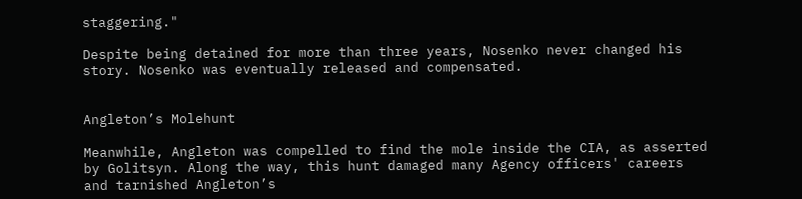staggering."

Despite being detained for more than three years, Nosenko never changed his story. Nosenko was eventually released and compensated.


Angleton’s Molehunt

Meanwhile, Angleton was compelled to find the mole inside the CIA, as asserted by Golitsyn. Along the way, this hunt damaged many Agency officers' careers and tarnished Angleton’s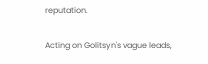reputation.

Acting on Golitsyn's vague leads,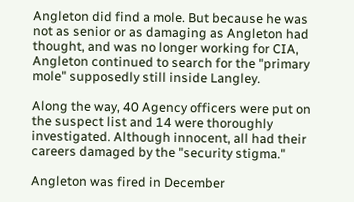Angleton did find a mole. But because he was not as senior or as damaging as Angleton had thought, and was no longer working for CIA, Angleton continued to search for the "primary mole" supposedly still inside Langley.

Along the way, 40 Agency officers were put on the suspect list and 14 were thoroughly investigated. Although innocent, all had their careers damaged by the "security stigma."

Angleton was fired in December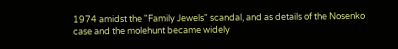1974 amidst the "Family Jewels" scandal, and as details of the Nosenko case and the molehunt became widely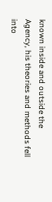known inside and outside the Agency, his theories and methods fell into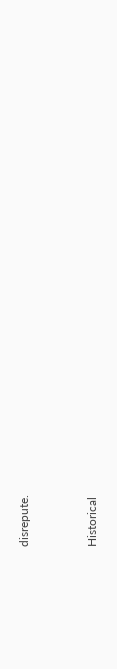disrepute.


Historical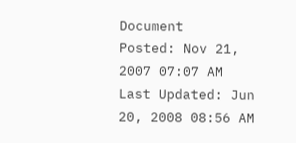Document
Posted: Nov 21, 2007 07:07 AM
Last Updated: Jun 20, 2008 08:56 AM